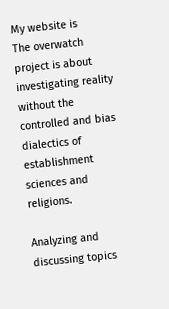My website is
The overwatch project is about investigating reality without the controlled and bias dialectics of establishment sciences and religions.

Analyzing and discussing topics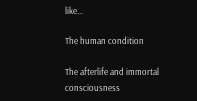like...

The human condition

The afterlife and immortal consciousness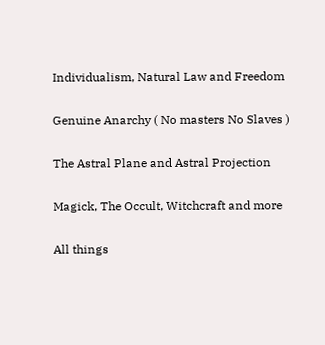Individualism, Natural Law and Freedom

Genuine Anarchy ( No masters No Slaves )

The Astral Plane and Astral Projection

Magick, The Occult, Witchcraft and more

All things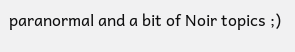paranormal and a bit of Noir topics ;)